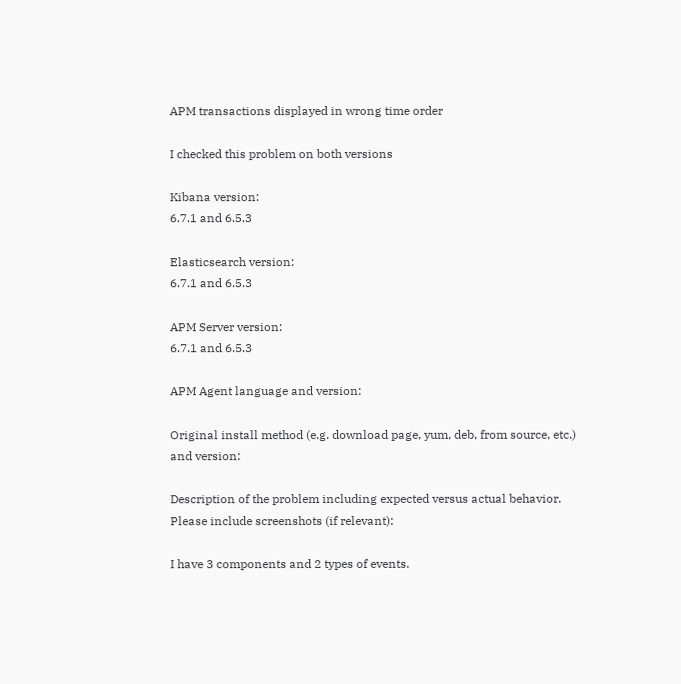APM transactions displayed in wrong time order

I checked this problem on both versions

Kibana version:
6.7.1 and 6.5.3

Elasticsearch version:
6.7.1 and 6.5.3

APM Server version:
6.7.1 and 6.5.3

APM Agent language and version:

Original install method (e.g. download page, yum, deb, from source, etc.) and version:

Description of the problem including expected versus actual behavior. Please include screenshots (if relevant):

I have 3 components and 2 types of events.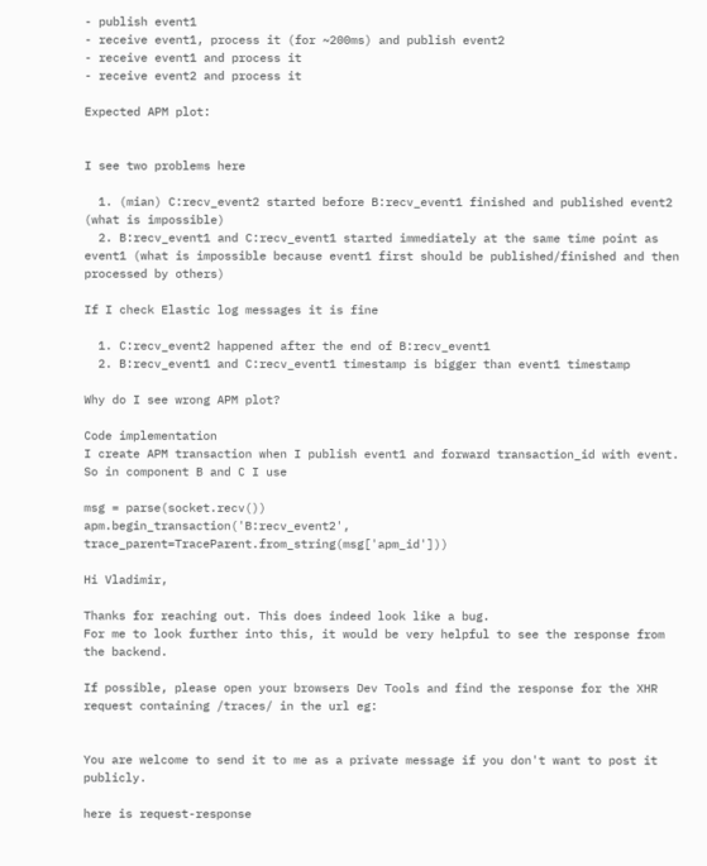- publish event1
- receive event1, process it (for ~200ms) and publish event2
- receive event1 and process it
- receive event2 and process it

Expected APM plot:


I see two problems here

  1. (mian) C:recv_event2 started before B:recv_event1 finished and published event2 (what is impossible)
  2. B:recv_event1 and C:recv_event1 started immediately at the same time point as event1 (what is impossible because event1 first should be published/finished and then processed by others)

If I check Elastic log messages it is fine

  1. C:recv_event2 happened after the end of B:recv_event1
  2. B:recv_event1 and C:recv_event1 timestamp is bigger than event1 timestamp

Why do I see wrong APM plot?

Code implementation
I create APM transaction when I publish event1 and forward transaction_id with event.
So in component B and C I use

msg = parse(socket.recv())
apm.begin_transaction('B:recv_event2', trace_parent=TraceParent.from_string(msg['apm_id']))

Hi Vladimir,

Thanks for reaching out. This does indeed look like a bug.
For me to look further into this, it would be very helpful to see the response from the backend.

If possible, please open your browsers Dev Tools and find the response for the XHR request containing /traces/ in the url eg:


You are welcome to send it to me as a private message if you don't want to post it publicly.

here is request-response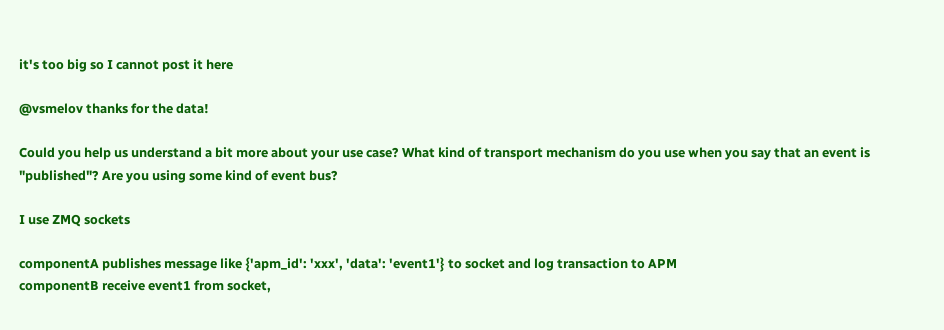it's too big so I cannot post it here

@vsmelov thanks for the data!

Could you help us understand a bit more about your use case? What kind of transport mechanism do you use when you say that an event is "published"? Are you using some kind of event bus?

I use ZMQ sockets

componentA publishes message like {'apm_id': 'xxx', 'data': 'event1'} to socket and log transaction to APM
componentB receive event1 from socket,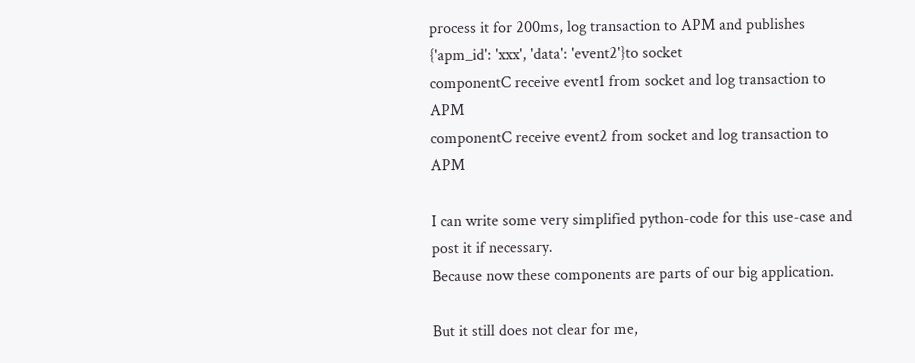process it for 200ms, log transaction to APM and publishes {'apm_id': 'xxx', 'data': 'event2'}to socket
componentC receive event1 from socket and log transaction to APM
componentC receive event2 from socket and log transaction to APM

I can write some very simplified python-code for this use-case and post it if necessary.
Because now these components are parts of our big application.

But it still does not clear for me,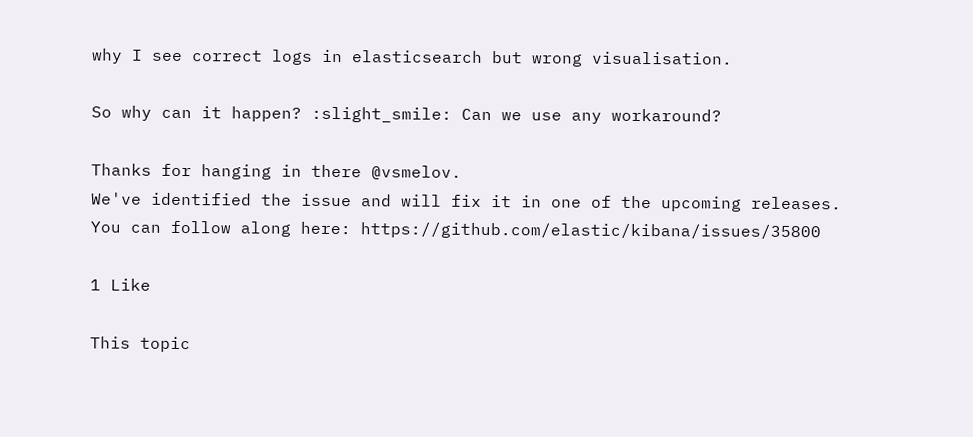why I see correct logs in elasticsearch but wrong visualisation.

So why can it happen? :slight_smile: Can we use any workaround?

Thanks for hanging in there @vsmelov.
We've identified the issue and will fix it in one of the upcoming releases.
You can follow along here: https://github.com/elastic/kibana/issues/35800

1 Like

This topic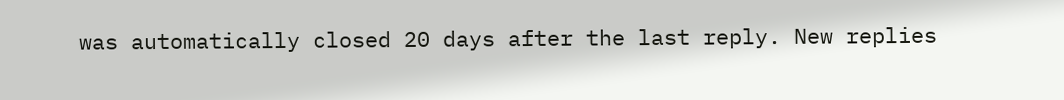was automatically closed 20 days after the last reply. New replies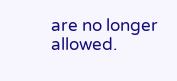are no longer allowed.